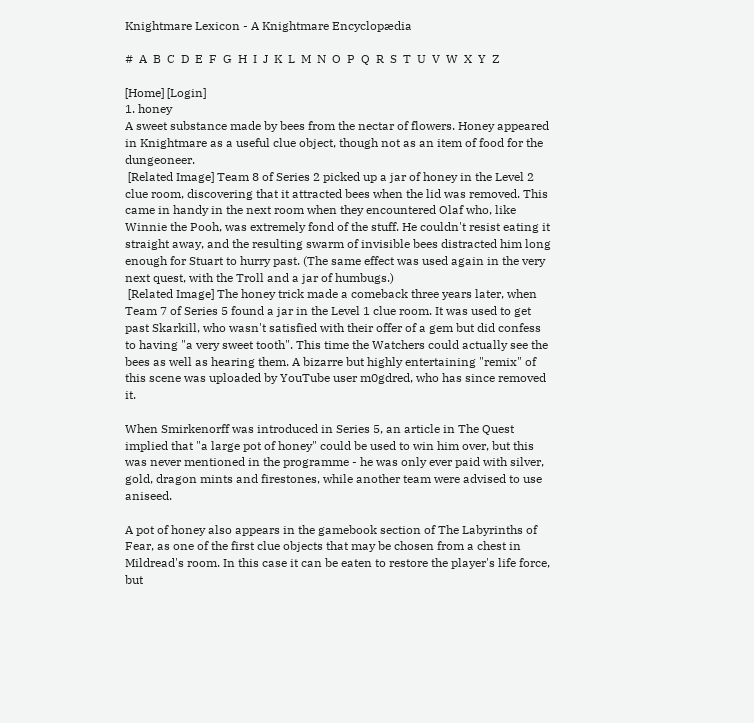Knightmare Lexicon - A Knightmare Encyclopædia

#  A  B  C  D  E  F  G  H  I  J  K  L  M  N  O  P  Q  R  S  T  U  V  W  X  Y  Z

[Home] [Login]
1. honey
A sweet substance made by bees from the nectar of flowers. Honey appeared in Knightmare as a useful clue object, though not as an item of food for the dungeoneer.
 [Related Image] Team 8 of Series 2 picked up a jar of honey in the Level 2 clue room, discovering that it attracted bees when the lid was removed. This came in handy in the next room when they encountered Olaf who, like Winnie the Pooh, was extremely fond of the stuff. He couldn't resist eating it straight away, and the resulting swarm of invisible bees distracted him long enough for Stuart to hurry past. (The same effect was used again in the very next quest, with the Troll and a jar of humbugs.)
 [Related Image] The honey trick made a comeback three years later, when Team 7 of Series 5 found a jar in the Level 1 clue room. It was used to get past Skarkill, who wasn't satisfied with their offer of a gem but did confess to having "a very sweet tooth". This time the Watchers could actually see the bees as well as hearing them. A bizarre but highly entertaining "remix" of this scene was uploaded by YouTube user m0gdred, who has since removed it.

When Smirkenorff was introduced in Series 5, an article in The Quest implied that "a large pot of honey" could be used to win him over, but this was never mentioned in the programme - he was only ever paid with silver, gold, dragon mints and firestones, while another team were advised to use aniseed.

A pot of honey also appears in the gamebook section of The Labyrinths of Fear, as one of the first clue objects that may be chosen from a chest in Mildread's room. In this case it can be eaten to restore the player's life force, but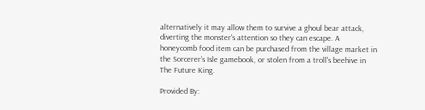alternatively it may allow them to survive a ghoul bear attack, diverting the monster's attention so they can escape. A honeycomb food item can be purchased from the village market in the Sorcerer’s Isle gamebook, or stolen from a troll's beehive in The Future King.

Provided By: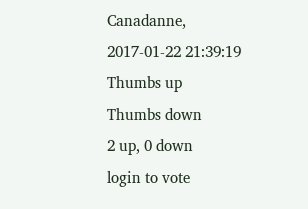Canadanne, 2017-01-22 21:39:19
Thumbs up    Thumbs down
2 up, 0 down
login to vote